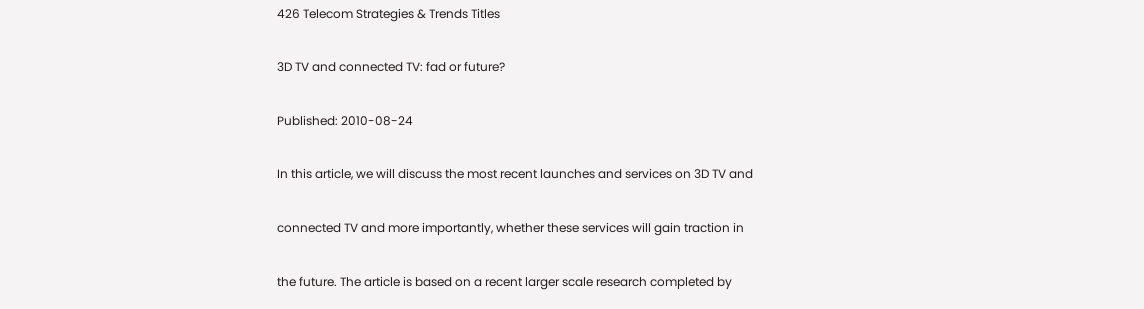426 Telecom Strategies & Trends Titles

3D TV and connected TV: fad or future?

Published: 2010-08-24

In this article, we will discuss the most recent launches and services on 3D TV and

connected TV and more importantly, whether these services will gain traction in

the future. The article is based on a recent larger scale research completed by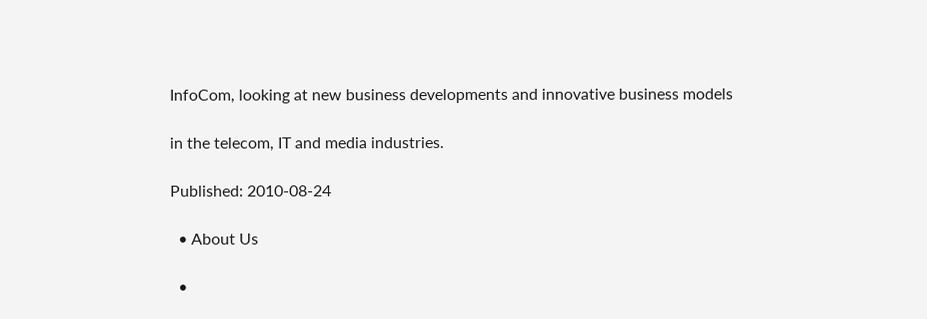InfoCom, looking at new business developments and innovative business models

in the telecom, IT and media industries.

Published: 2010-08-24

  • About Us

  •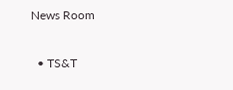News Room

  • TS&T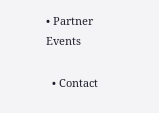• Partner Events

  • Contact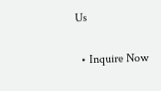Us

  • Inquire Now